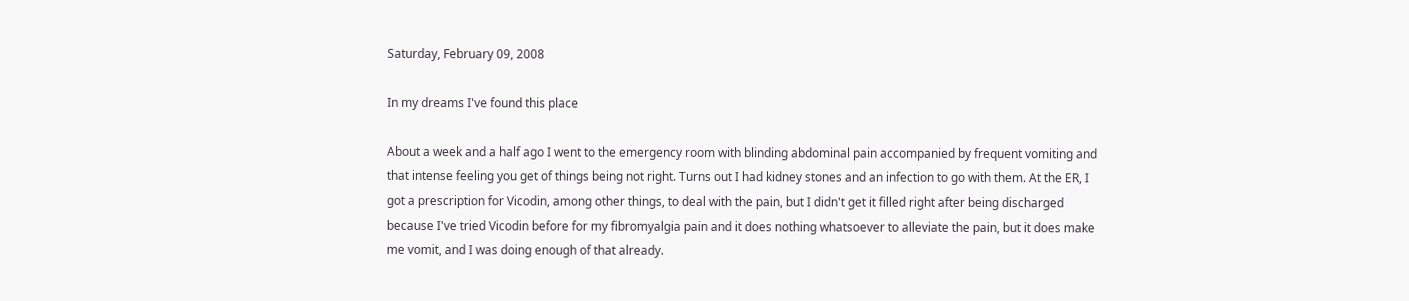Saturday, February 09, 2008

In my dreams I've found this place

About a week and a half ago I went to the emergency room with blinding abdominal pain accompanied by frequent vomiting and that intense feeling you get of things being not right. Turns out I had kidney stones and an infection to go with them. At the ER, I got a prescription for Vicodin, among other things, to deal with the pain, but I didn't get it filled right after being discharged because I've tried Vicodin before for my fibromyalgia pain and it does nothing whatsoever to alleviate the pain, but it does make me vomit, and I was doing enough of that already.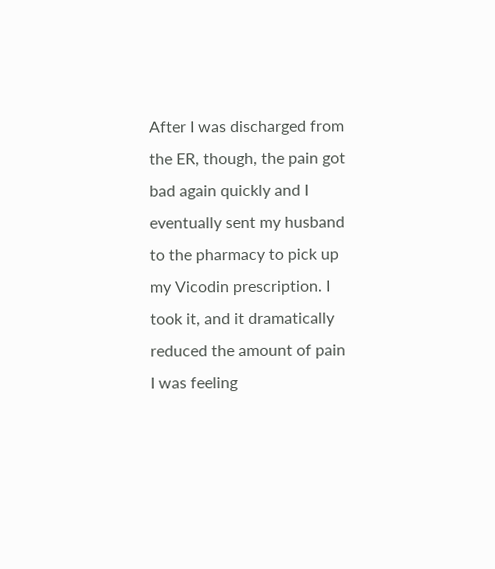After I was discharged from the ER, though, the pain got bad again quickly and I eventually sent my husband to the pharmacy to pick up my Vicodin prescription. I took it, and it dramatically reduced the amount of pain I was feeling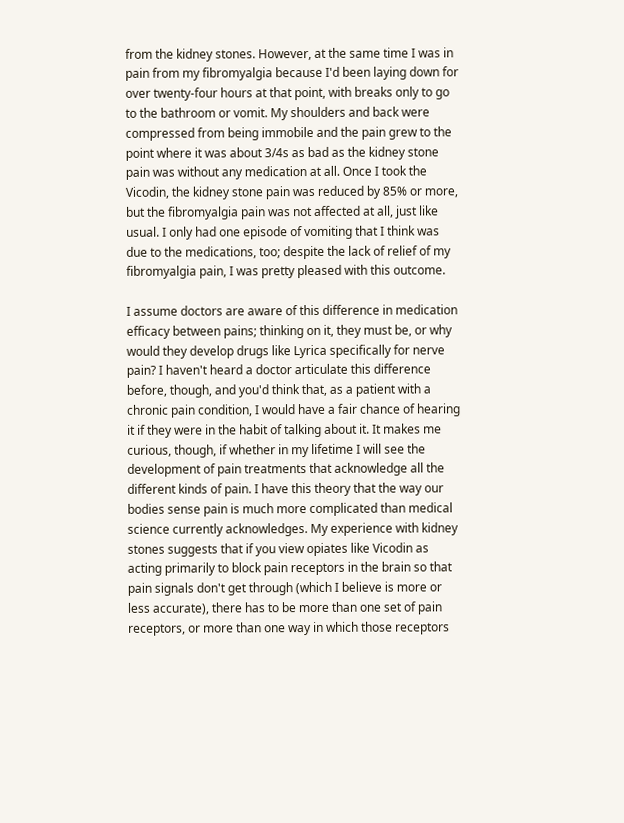from the kidney stones. However, at the same time I was in pain from my fibromyalgia because I'd been laying down for over twenty-four hours at that point, with breaks only to go to the bathroom or vomit. My shoulders and back were compressed from being immobile and the pain grew to the point where it was about 3/4s as bad as the kidney stone pain was without any medication at all. Once I took the Vicodin, the kidney stone pain was reduced by 85% or more, but the fibromyalgia pain was not affected at all, just like usual. I only had one episode of vomiting that I think was due to the medications, too; despite the lack of relief of my fibromyalgia pain, I was pretty pleased with this outcome.

I assume doctors are aware of this difference in medication efficacy between pains; thinking on it, they must be, or why would they develop drugs like Lyrica specifically for nerve pain? I haven't heard a doctor articulate this difference before, though, and you'd think that, as a patient with a chronic pain condition, I would have a fair chance of hearing it if they were in the habit of talking about it. It makes me curious, though, if whether in my lifetime I will see the development of pain treatments that acknowledge all the different kinds of pain. I have this theory that the way our bodies sense pain is much more complicated than medical science currently acknowledges. My experience with kidney stones suggests that if you view opiates like Vicodin as acting primarily to block pain receptors in the brain so that pain signals don't get through (which I believe is more or less accurate), there has to be more than one set of pain receptors, or more than one way in which those receptors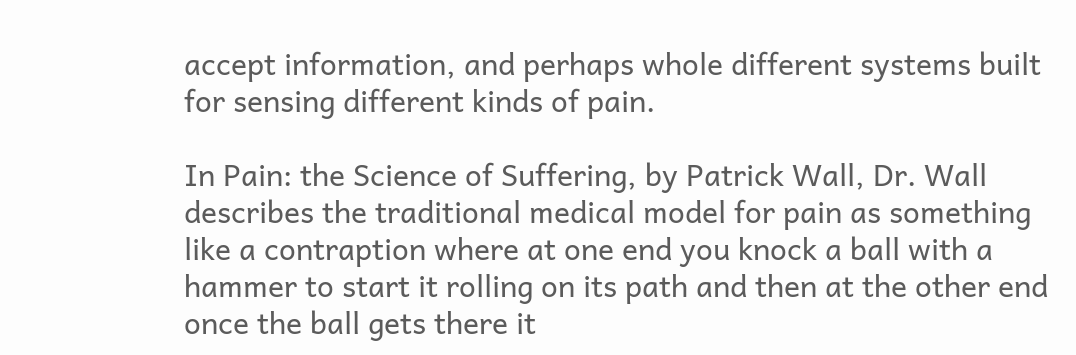accept information, and perhaps whole different systems built for sensing different kinds of pain.

In Pain: the Science of Suffering, by Patrick Wall, Dr. Wall describes the traditional medical model for pain as something like a contraption where at one end you knock a ball with a hammer to start it rolling on its path and then at the other end once the ball gets there it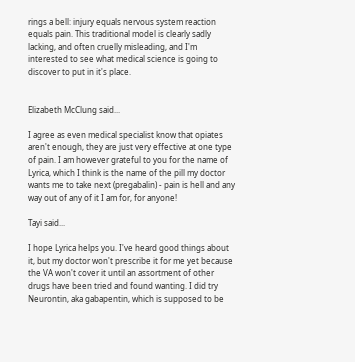rings a bell: injury equals nervous system reaction equals pain. This traditional model is clearly sadly lacking, and often cruelly misleading, and I'm interested to see what medical science is going to discover to put in it's place.


Elizabeth McClung said...

I agree as even medical specialist know that opiates aren't enough, they are just very effective at one type of pain. I am however grateful to you for the name of Lyrica, which I think is the name of the pill my doctor wants me to take next (pregabalin) - pain is hell and any way out of any of it I am for, for anyone!

Tayi said...

I hope Lyrica helps you. I've heard good things about it, but my doctor won't prescribe it for me yet because the VA won't cover it until an assortment of other drugs have been tried and found wanting. I did try Neurontin, aka gabapentin, which is supposed to be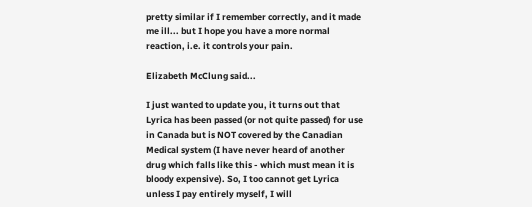pretty similar if I remember correctly, and it made me ill... but I hope you have a more normal reaction, i.e. it controls your pain.

Elizabeth McClung said...

I just wanted to update you, it turns out that Lyrica has been passed (or not quite passed) for use in Canada but is NOT covered by the Canadian Medical system (I have never heard of another drug which falls like this - which must mean it is bloody expensive). So, I too cannot get Lyrica unless I pay entirely myself, I will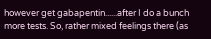however get gabapentin......after I do a bunch more tests. So, rather mixed feelings there (as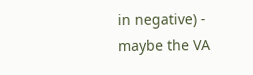in negative) - maybe the VA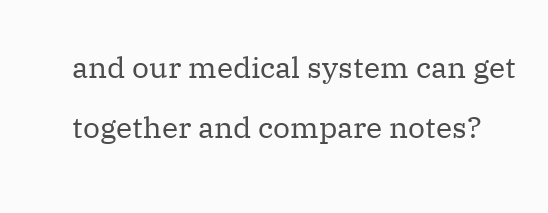and our medical system can get together and compare notes?